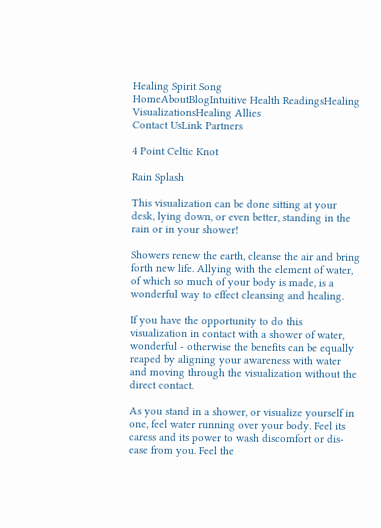Healing Spirit Song
HomeAboutBlogIntuitive Health ReadingsHealing VisualizationsHealing Allies
Contact UsLink Partners

4 Point Celtic Knot

Rain Splash

This visualization can be done sitting at your desk, lying down, or even better, standing in the rain or in your shower!

Showers renew the earth, cleanse the air and bring forth new life. Allying with the element of water, of which so much of your body is made, is a wonderful way to effect cleansing and healing.

If you have the opportunity to do this visualization in contact with a shower of water, wonderful - otherwise the benefits can be equally reaped by aligning your awareness with water and moving through the visualization without the direct contact.

As you stand in a shower, or visualize yourself in one, feel water running over your body. Feel its caress and its power to wash discomfort or dis-ease from you. Feel the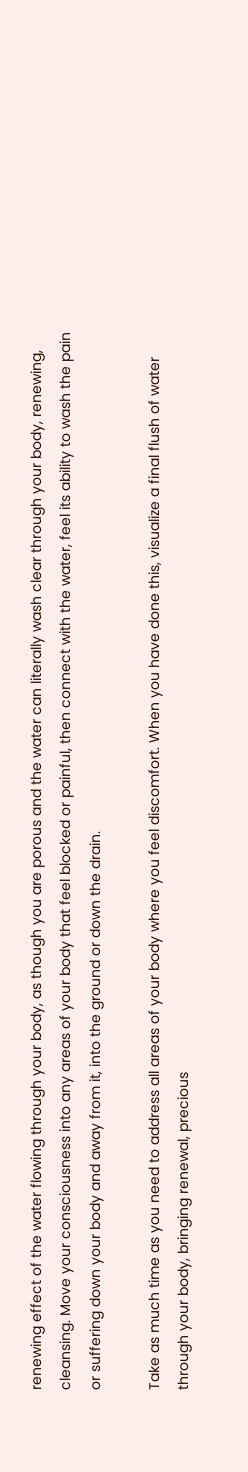renewing effect of the water flowing through your body, as though you are porous and the water can literally wash clear through your body, renewing, cleansing. Move your consciousness into any areas of your body that feel blocked or painful, then connect with the water, feel its ability to wash the pain or suffering down your body and away from it, into the ground or down the drain.

Take as much time as you need to address all areas of your body where you feel discomfort. When you have done this, visualize a final flush of water through your body, bringing renewal, precious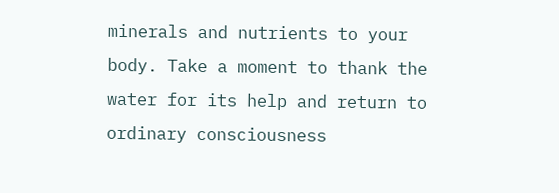minerals and nutrients to your body. Take a moment to thank the water for its help and return to ordinary consciousness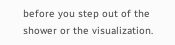before you step out of the shower or the visualization.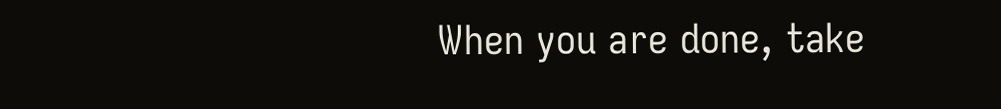When you are done, take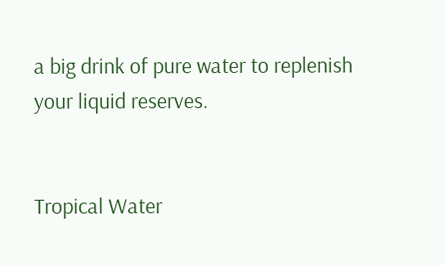a big drink of pure water to replenish your liquid reserves.


Tropical Water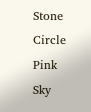Stone Circle
Pink Sky